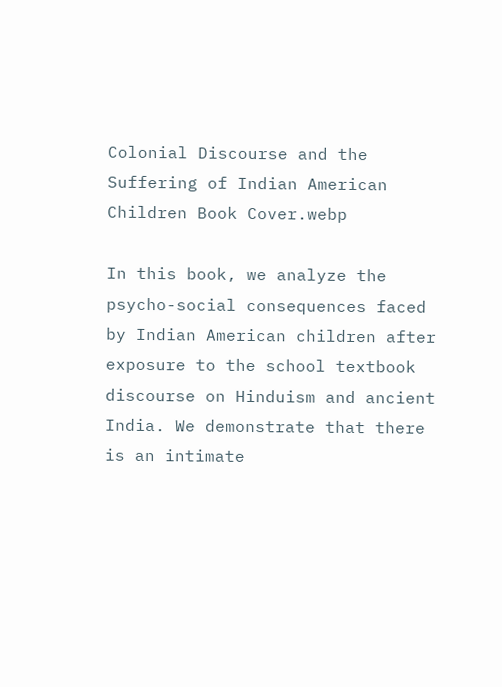Colonial Discourse and the Suffering of Indian American Children Book Cover.webp

In this book, we analyze the psycho-social consequences faced by Indian American children after exposure to the school textbook discourse on Hinduism and ancient India. We demonstrate that there is an intimate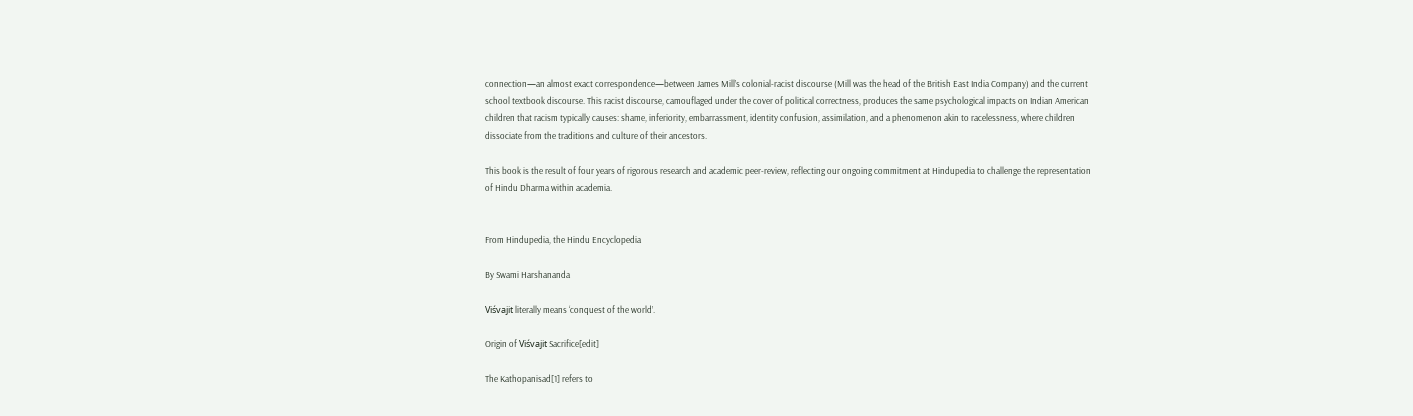connection—an almost exact correspondence—between James Mill’s colonial-racist discourse (Mill was the head of the British East India Company) and the current school textbook discourse. This racist discourse, camouflaged under the cover of political correctness, produces the same psychological impacts on Indian American children that racism typically causes: shame, inferiority, embarrassment, identity confusion, assimilation, and a phenomenon akin to racelessness, where children dissociate from the traditions and culture of their ancestors.

This book is the result of four years of rigorous research and academic peer-review, reflecting our ongoing commitment at Hindupedia to challenge the representation of Hindu Dharma within academia.


From Hindupedia, the Hindu Encyclopedia

By Swami Harshananda

Viśvajit literally means ‘conquest of the world’.

Origin of Viśvajit Sacrifice[edit]

The Kathopanisad[1] refers to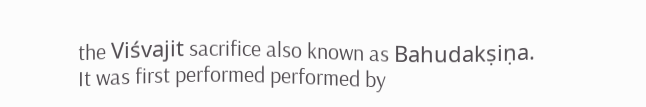the Viśvajit sacrifice also known as Bahudakṣiṇa. It was first performed performed by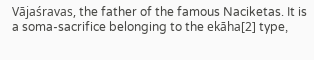Vājaśravas, the father of the famous Naciketas. It is a soma-sacrifice belonging to the ekāha[2] type,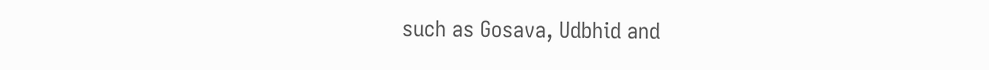such as Gosava, Udbhid and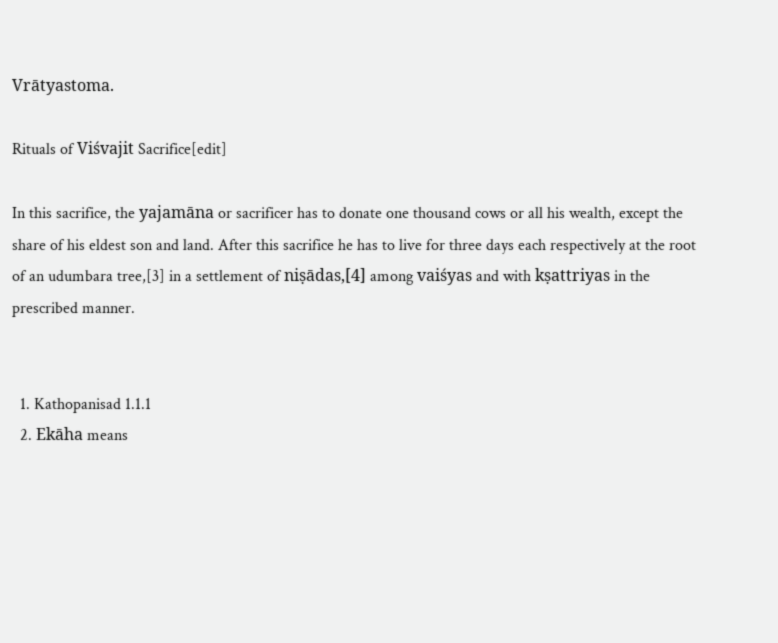Vrātyastoma.

Rituals of Viśvajit Sacrifice[edit]

In this sacrifice, the yajamāna or sacrificer has to donate one thousand cows or all his wealth, except the share of his eldest son and land. After this sacrifice he has to live for three days each respectively at the root of an udumbara tree,[3] in a settlement of niṣādas,[4] among vaiśyas and with kṣattriyas in the prescribed manner.


  1. Kathopanisad 1.1.1
  2. Ekāha means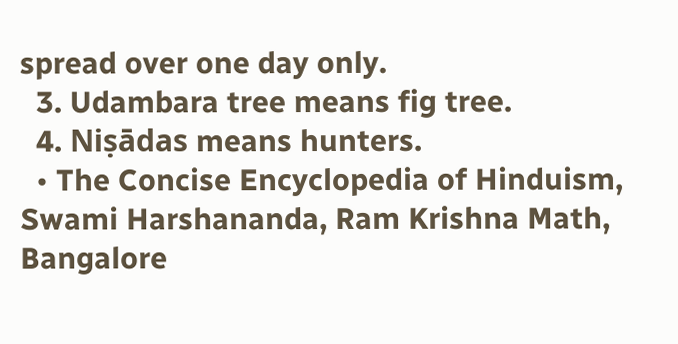spread over one day only.
  3. Udambara tree means fig tree.
  4. Niṣādas means hunters.
  • The Concise Encyclopedia of Hinduism, Swami Harshananda, Ram Krishna Math, Bangalore